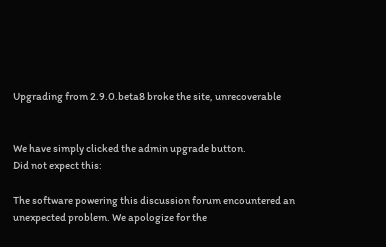Upgrading from 2.9.0.beta8 broke the site, unrecoverable


We have simply clicked the admin upgrade button.
Did not expect this:

The software powering this discussion forum encountered an unexpected problem. We apologize for the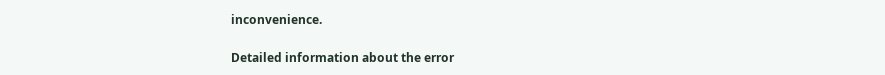inconvenience.

Detailed information about the error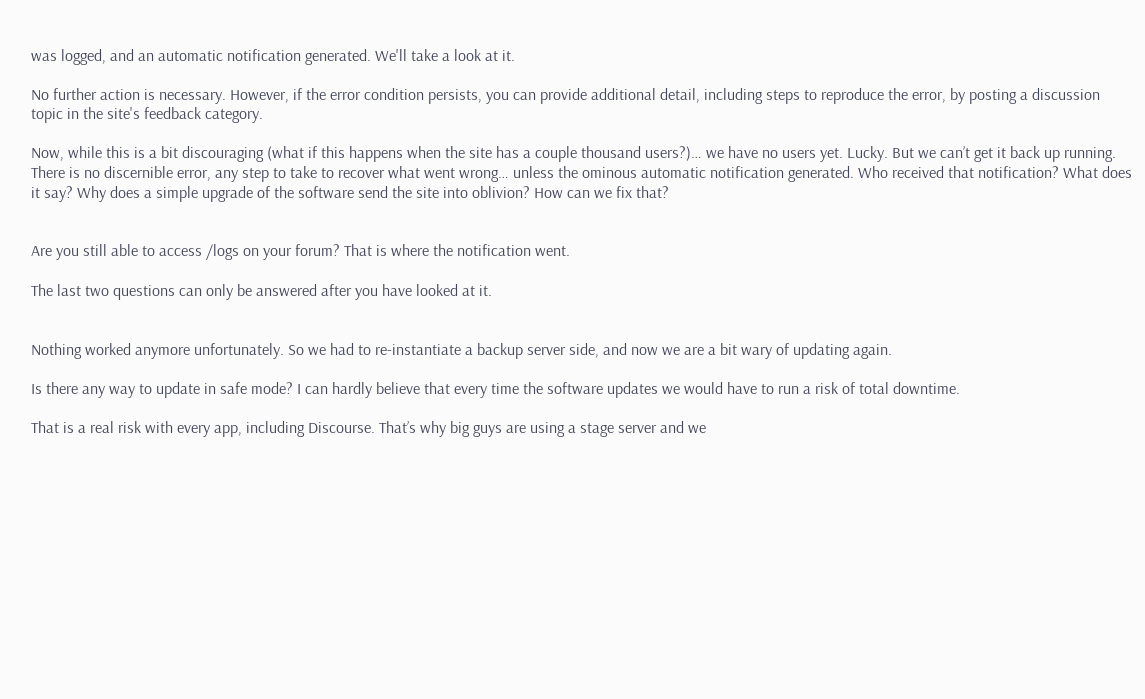was logged, and an automatic notification generated. We'll take a look at it.

No further action is necessary. However, if the error condition persists, you can provide additional detail, including steps to reproduce the error, by posting a discussion topic in the site's feedback category.

Now, while this is a bit discouraging (what if this happens when the site has a couple thousand users?)… we have no users yet. Lucky. But we can’t get it back up running. There is no discernible error, any step to take to recover what went wrong… unless the ominous automatic notification generated. Who received that notification? What does it say? Why does a simple upgrade of the software send the site into oblivion? How can we fix that?


Are you still able to access /logs on your forum? That is where the notification went.

The last two questions can only be answered after you have looked at it.


Nothing worked anymore unfortunately. So we had to re-instantiate a backup server side, and now we are a bit wary of updating again.

Is there any way to update in safe mode? I can hardly believe that every time the software updates we would have to run a risk of total downtime.

That is a real risk with every app, including Discourse. That’s why big guys are using a stage server and we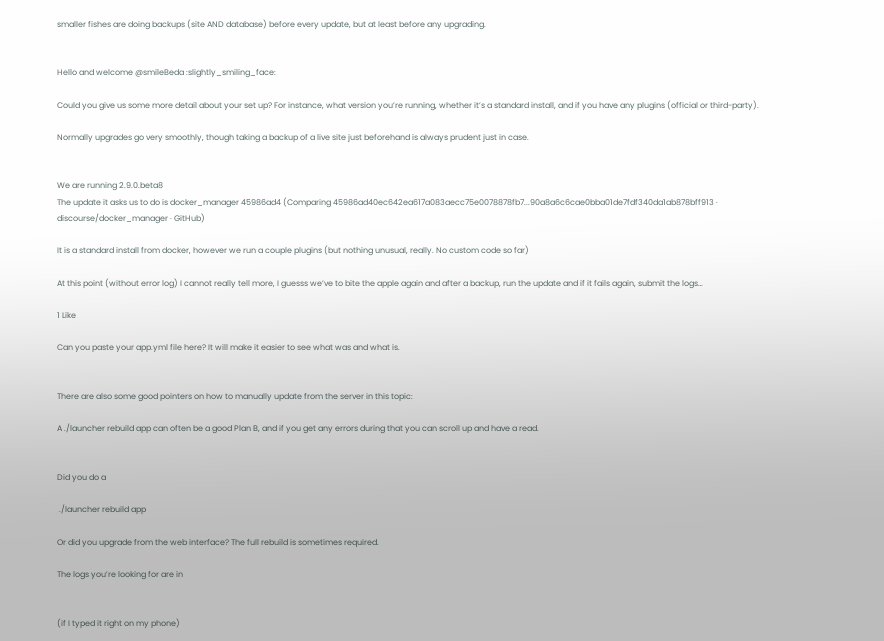smaller fishes are doing backups (site AND database) before every update, but at least before any upgrading.


Hello and welcome @smileBeda :slightly_smiling_face:

Could you give us some more detail about your set up? For instance, what version you’re running, whether it’s a standard install, and if you have any plugins (official or third-party).

Normally upgrades go very smoothly, though taking a backup of a live site just beforehand is always prudent just in case.


We are running 2.9.0.beta8
The update it asks us to do is docker_manager 45986ad4 (Comparing 45986ad40ec642ea617a083aecc75e0078878fb7...90a8a6c6cae0bba01de7fdf340da1ab878bff913 · discourse/docker_manager · GitHub)

It is a standard install from docker, however we run a couple plugins (but nothing unusual, really. No custom code so far)

At this point (without error log) I cannot really tell more, I guesss we’ve to bite the apple again and after a backup, run the update and if it fails again, submit the logs…

1 Like

Can you paste your app.yml file here? It will make it easier to see what was and what is.


There are also some good pointers on how to manually update from the server in this topic:

A ./launcher rebuild app can often be a good Plan B, and if you get any errors during that you can scroll up and have a read.


Did you do a

 ./launcher rebuild app

Or did you upgrade from the web interface? The full rebuild is sometimes required.

The logs you’re looking for are in


(if I typed it right on my phone)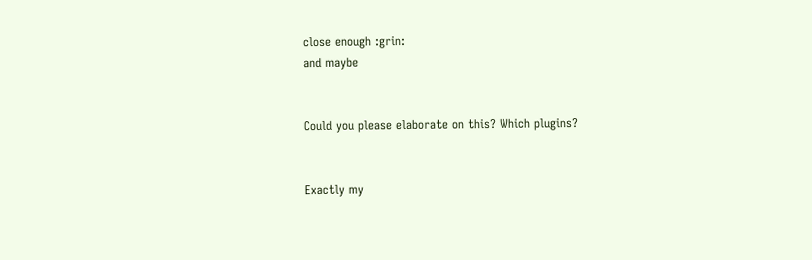close enough :grin:
and maybe


Could you please elaborate on this? Which plugins?


Exactly my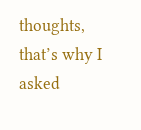thoughts, that’s why I asked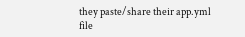they paste/share their app.yml file